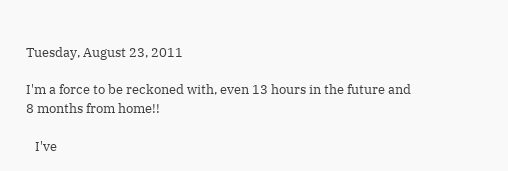Tuesday, August 23, 2011

I'm a force to be reckoned with, even 13 hours in the future and 8 months from home!!

   I've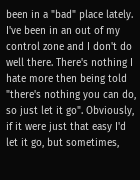been in a "bad" place lately. I've been in an out of my control zone and I don't do well there. There's nothing I hate more then being told "there's nothing you can do, so just let it go". Obviously, if it were just that easy I'd let it go, but sometimes,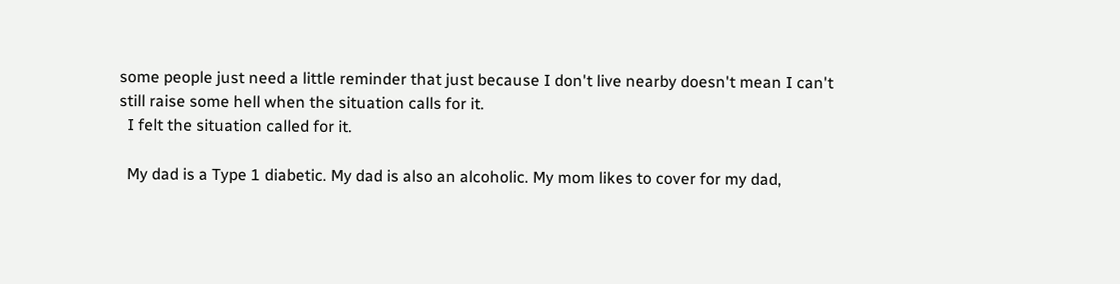some people just need a little reminder that just because I don't live nearby doesn't mean I can't still raise some hell when the situation calls for it.
  I felt the situation called for it.

  My dad is a Type 1 diabetic. My dad is also an alcoholic. My mom likes to cover for my dad,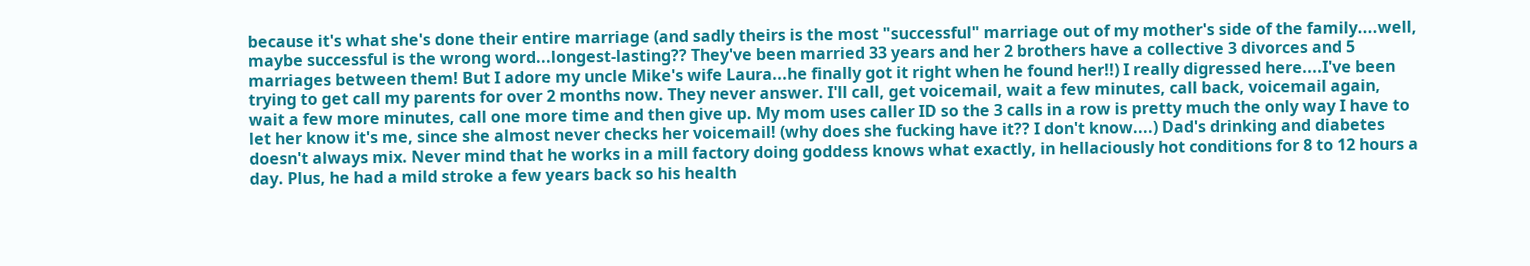because it's what she's done their entire marriage (and sadly theirs is the most "successful" marriage out of my mother's side of the family....well, maybe successful is the wrong word...longest-lasting?? They've been married 33 years and her 2 brothers have a collective 3 divorces and 5 marriages between them! But I adore my uncle Mike's wife Laura...he finally got it right when he found her!!) I really digressed here....I've been trying to get call my parents for over 2 months now. They never answer. I'll call, get voicemail, wait a few minutes, call back, voicemail again, wait a few more minutes, call one more time and then give up. My mom uses caller ID so the 3 calls in a row is pretty much the only way I have to let her know it's me, since she almost never checks her voicemail! (why does she fucking have it?? I don't know....) Dad's drinking and diabetes doesn't always mix. Never mind that he works in a mill factory doing goddess knows what exactly, in hellaciously hot conditions for 8 to 12 hours a day. Plus, he had a mild stroke a few years back so his health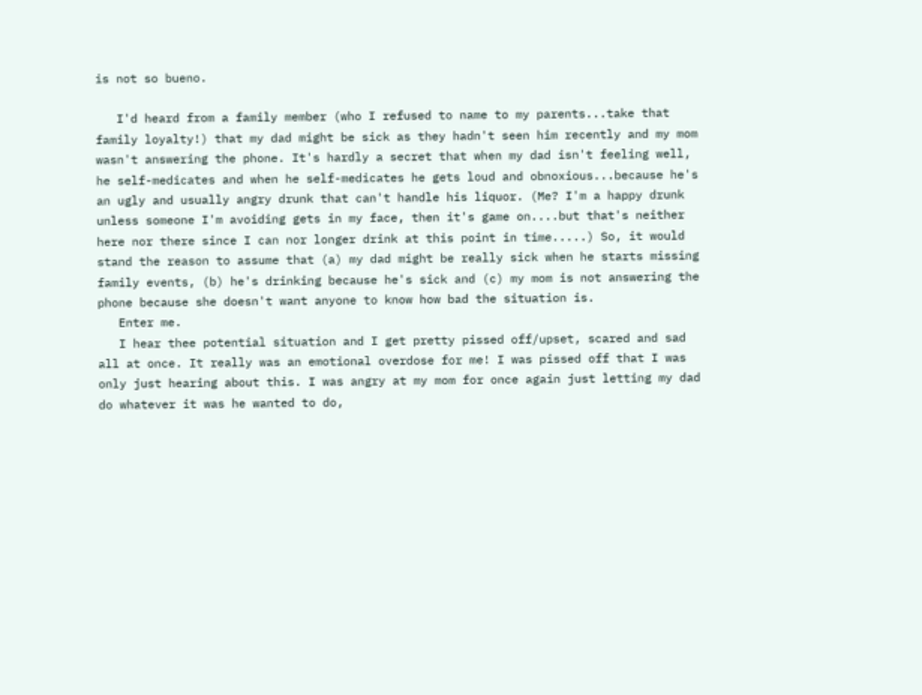is not so bueno.

   I'd heard from a family member (who I refused to name to my parents...take that family loyalty!) that my dad might be sick as they hadn't seen him recently and my mom wasn't answering the phone. It's hardly a secret that when my dad isn't feeling well, he self-medicates and when he self-medicates he gets loud and obnoxious...because he's an ugly and usually angry drunk that can't handle his liquor. (Me? I'm a happy drunk unless someone I'm avoiding gets in my face, then it's game on....but that's neither here nor there since I can nor longer drink at this point in time.....) So, it would stand the reason to assume that (a) my dad might be really sick when he starts missing family events, (b) he's drinking because he's sick and (c) my mom is not answering the phone because she doesn't want anyone to know how bad the situation is.
   Enter me.
   I hear thee potential situation and I get pretty pissed off/upset, scared and sad all at once. It really was an emotional overdose for me! I was pissed off that I was only just hearing about this. I was angry at my mom for once again just letting my dad do whatever it was he wanted to do,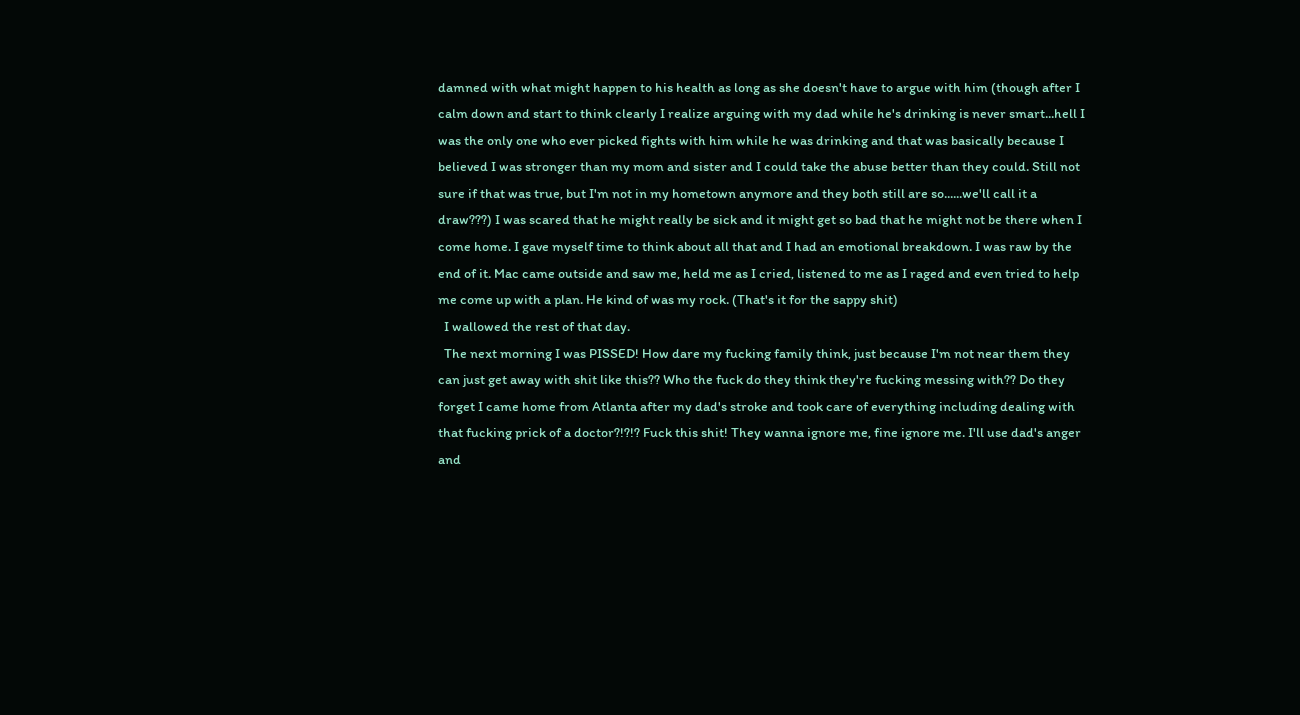damned with what might happen to his health as long as she doesn't have to argue with him (though after I calm down and start to think clearly I realize arguing with my dad while he's drinking is never smart...hell I was the only one who ever picked fights with him while he was drinking and that was basically because I believed I was stronger than my mom and sister and I could take the abuse better than they could. Still not sure if that was true, but I'm not in my hometown anymore and they both still are so......we'll call it a draw???) I was scared that he might really be sick and it might get so bad that he might not be there when I come home. I gave myself time to think about all that and I had an emotional breakdown. I was raw by the end of it. Mac came outside and saw me, held me as I cried, listened to me as I raged and even tried to help me come up with a plan. He kind of was my rock. (That's it for the sappy shit)
  I wallowed the rest of that day.
  The next morning I was PISSED! How dare my fucking family think, just because I'm not near them they can just get away with shit like this?? Who the fuck do they think they're fucking messing with?? Do they forget I came home from Atlanta after my dad's stroke and took care of everything including dealing with that fucking prick of a doctor?!?!? Fuck this shit! They wanna ignore me, fine ignore me. I'll use dad's anger and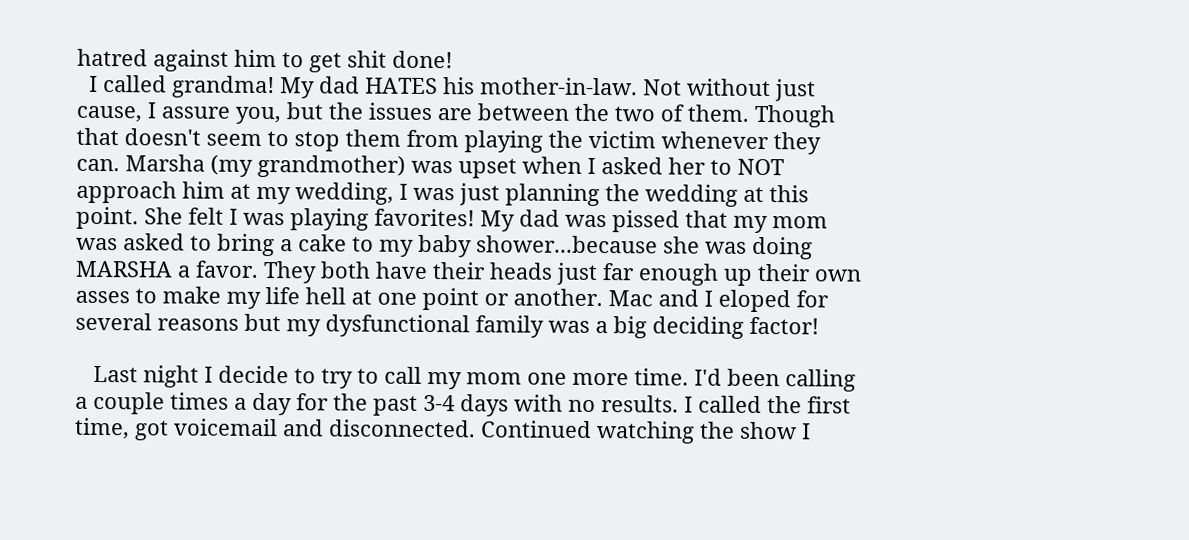hatred against him to get shit done!
  I called grandma! My dad HATES his mother-in-law. Not without just cause, I assure you, but the issues are between the two of them. Though that doesn't seem to stop them from playing the victim whenever they can. Marsha (my grandmother) was upset when I asked her to NOT approach him at my wedding, I was just planning the wedding at this point. She felt I was playing favorites! My dad was pissed that my mom was asked to bring a cake to my baby shower...because she was doing MARSHA a favor. They both have their heads just far enough up their own asses to make my life hell at one point or another. Mac and I eloped for several reasons but my dysfunctional family was a big deciding factor!

   Last night I decide to try to call my mom one more time. I'd been calling a couple times a day for the past 3-4 days with no results. I called the first time, got voicemail and disconnected. Continued watching the show I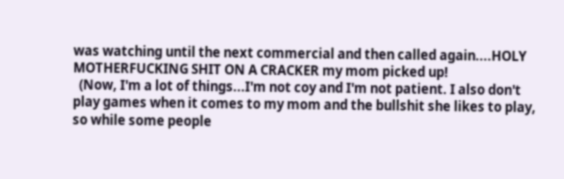was watching until the next commercial and then called again....HOLY MOTHERFUCKING SHIT ON A CRACKER my mom picked up!
  (Now, I'm a lot of things...I'm not coy and I'm not patient. I also don't play games when it comes to my mom and the bullshit she likes to play, so while some people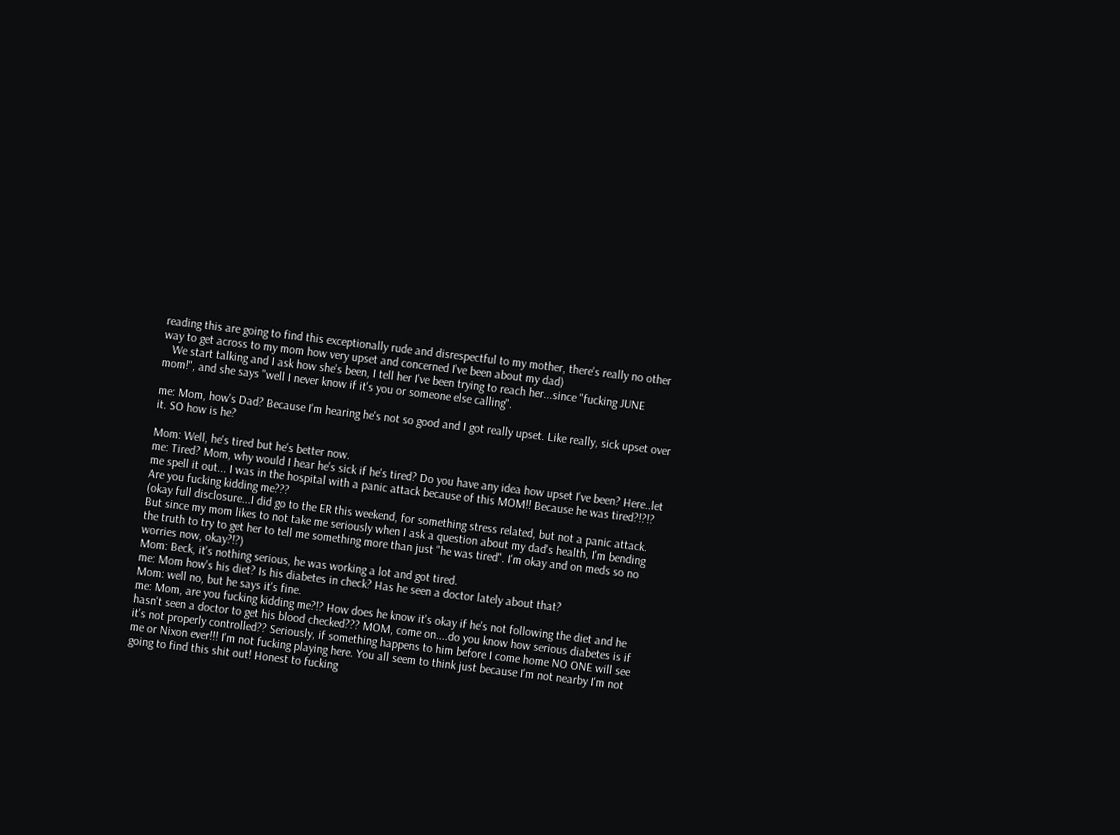reading this are going to find this exceptionally rude and disrespectful to my mother, there's really no other way to get across to my mom how very upset and concerned I've been about my dad)
   We start talking and I ask how she's been, I tell her I've been trying to reach her...since "fucking JUNE mom!", and she says "well I never know if it's you or someone else calling".

me: Mom, how's Dad? Because I'm hearing he's not so good and I got really upset. Like really, sick upset over it. SO how is he?

Mom: Well, he's tired but he's better now.
me: Tired? Mom, why would I hear he's sick if he's tired? Do you have any idea how upset I've been? Here..let me spell it out... I was in the hospital with a panic attack because of this MOM!! Because he was tired?!?!? Are you fucking kidding me???
(okay full disclosure...I did go to the ER this weekend, for something stress related, but not a panic attack. But since my mom likes to not take me seriously when I ask a question about my dad's health, I'm bending the truth to try to get her to tell me something more than just "he was tired". I'm okay and on meds so no worries now, okay?!?)
Mom: Beck, it's nothing serious, he was working a lot and got tired.
me: Mom how's his diet? Is his diabetes in check? Has he seen a doctor lately about that?
Mom: well no, but he says it's fine.
me: Mom, are you fucking kidding me?!? How does he know it's okay if he's not following the diet and he hasn't seen a doctor to get his blood checked??? MOM, come on....do you know how serious diabetes is if it's not properly controlled?? Seriously, if something happens to him before I come home NO ONE will see me or Nixon ever!!! I'm not fucking playing here. You all seem to think just because I'm not nearby I'm not going to find this shit out! Honest to fucking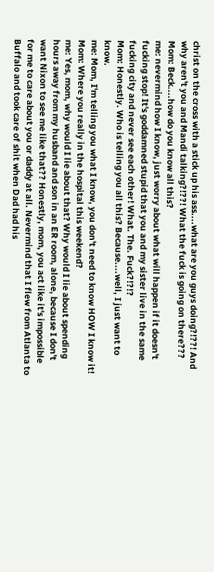christ on the cross with a stick up his ass....what are you guys doing?!??! And why aren't you and Mandi talking?!??! What the fuck is going on there???
Mom: Beck....how do you know all this?
me: nevermind how I know, just worry about what will happen if it doesn't fucking stop! It's goddamned stupid that you and my sister live in the same fucking city and never see each other! What. The. Fuck?!?!?
Mom: Honestly. Who is telling you all this? Because....well, I just want to know.
me: Mom, I'm telling you what I know, you don't need to know HOW I know it!
Mom: Where you really in the hospital this weekend?
me: Yes, mom, why would I lie about that? Why would I lie about spending hours away from my husband and son in an ER room, alone, because I don't want Nixon to see me like that?? Honestly, mom, you act like it's impossible for me to care about you or daddy at all. Nevermind that I flew from Atlanta to Buffalo and took care of shit when Dad had his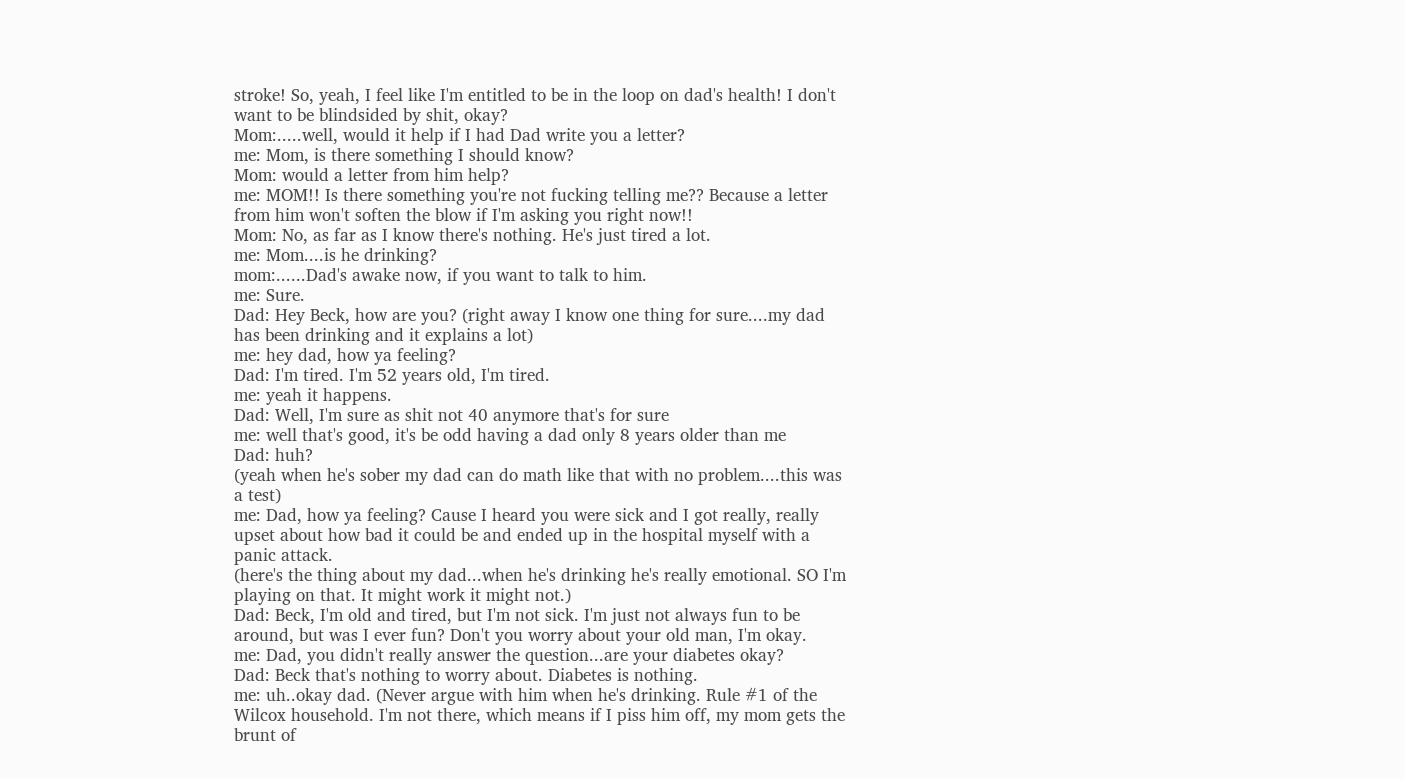stroke! So, yeah, I feel like I'm entitled to be in the loop on dad's health! I don't want to be blindsided by shit, okay?
Mom:.....well, would it help if I had Dad write you a letter?
me: Mom, is there something I should know?
Mom: would a letter from him help?
me: MOM!! Is there something you're not fucking telling me?? Because a letter from him won't soften the blow if I'm asking you right now!!
Mom: No, as far as I know there's nothing. He's just tired a lot.
me: Mom....is he drinking?
mom:......Dad's awake now, if you want to talk to him.
me: Sure.
Dad: Hey Beck, how are you? (right away I know one thing for sure....my dad has been drinking and it explains a lot)
me: hey dad, how ya feeling?
Dad: I'm tired. I'm 52 years old, I'm tired.
me: yeah it happens.
Dad: Well, I'm sure as shit not 40 anymore that's for sure
me: well that's good, it's be odd having a dad only 8 years older than me
Dad: huh?
(yeah when he's sober my dad can do math like that with no problem....this was a test)
me: Dad, how ya feeling? Cause I heard you were sick and I got really, really upset about how bad it could be and ended up in the hospital myself with a panic attack.
(here's the thing about my dad...when he's drinking he's really emotional. SO I'm playing on that. It might work it might not.)
Dad: Beck, I'm old and tired, but I'm not sick. I'm just not always fun to be around, but was I ever fun? Don't you worry about your old man, I'm okay.
me: Dad, you didn't really answer the question...are your diabetes okay?
Dad: Beck that's nothing to worry about. Diabetes is nothing.
me: uh..okay dad. (Never argue with him when he's drinking. Rule #1 of the Wilcox household. I'm not there, which means if I piss him off, my mom gets the brunt of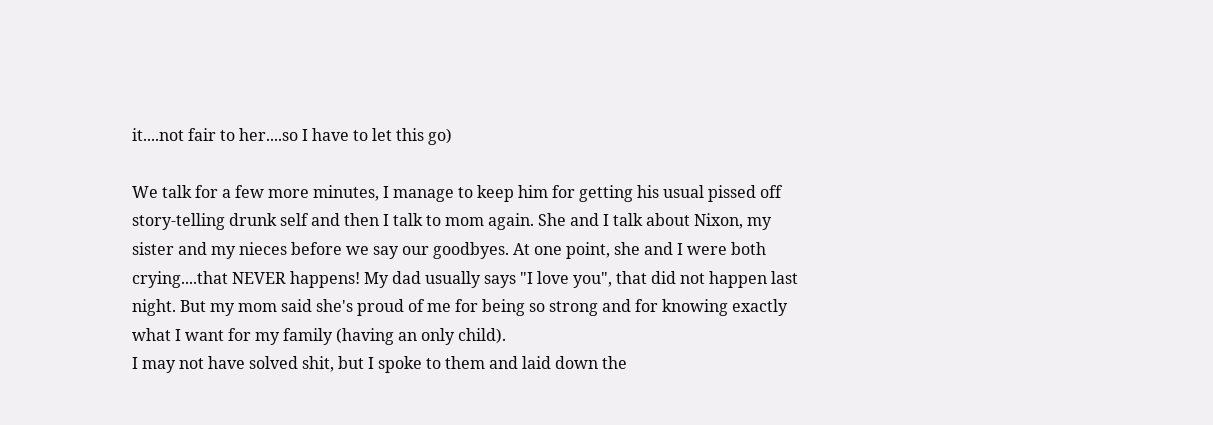it....not fair to her....so I have to let this go)

We talk for a few more minutes, I manage to keep him for getting his usual pissed off story-telling drunk self and then I talk to mom again. She and I talk about Nixon, my sister and my nieces before we say our goodbyes. At one point, she and I were both crying....that NEVER happens! My dad usually says "I love you", that did not happen last night. But my mom said she's proud of me for being so strong and for knowing exactly what I want for my family (having an only child).
I may not have solved shit, but I spoke to them and laid down the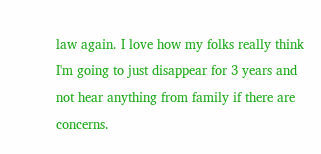law again. I love how my folks really think I'm going to just disappear for 3 years and not hear anything from family if there are concerns.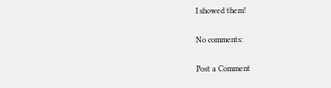I showed them!

No comments:

Post a Comment